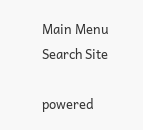Main Menu
Search Site

powered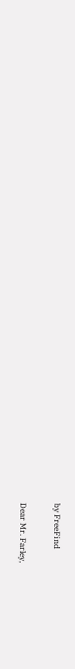by FreeFind

Dear Mr. Farley,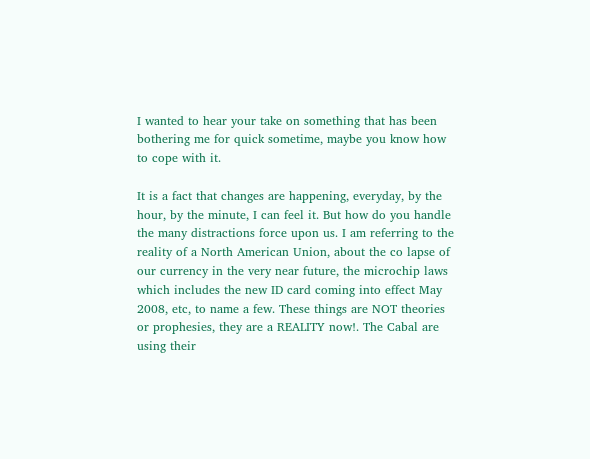I wanted to hear your take on something that has been bothering me for quick sometime, maybe you know how to cope with it.

It is a fact that changes are happening, everyday, by the hour, by the minute, I can feel it. But how do you handle the many distractions force upon us. I am referring to the reality of a North American Union, about the co lapse of our currency in the very near future, the microchip laws which includes the new ID card coming into effect May 2008, etc, to name a few. These things are NOT theories or prophesies, they are a REALITY now!. The Cabal are using their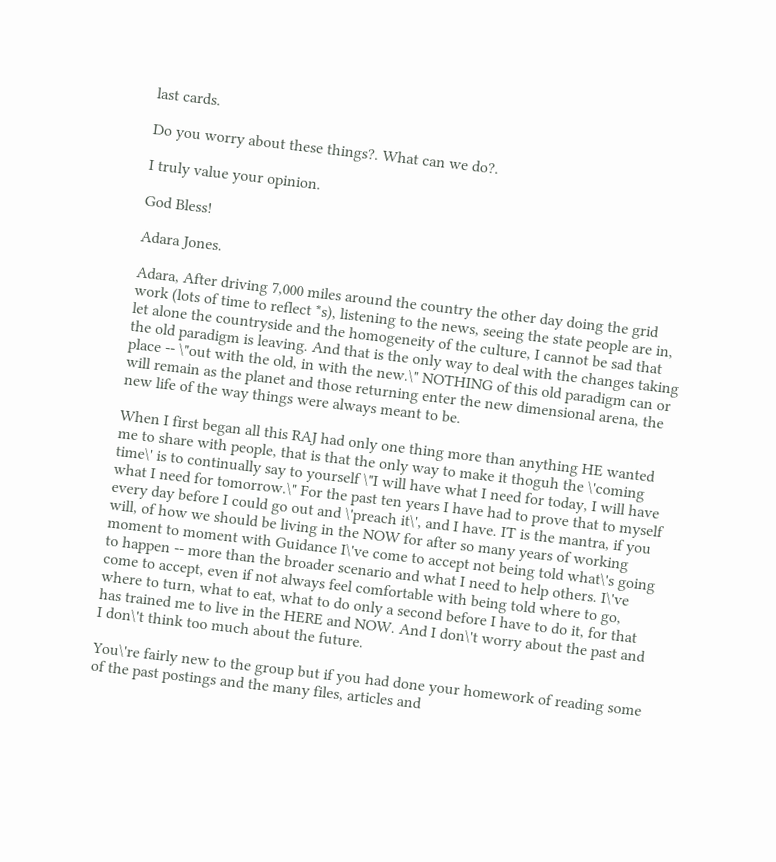last cards.

Do you worry about these things?. What can we do?.

I truly value your opinion.

God Bless!

Adara Jones.

Adara, After driving 7,000 miles around the country the other day doing the grid work (lots of time to reflect *s), listening to the news, seeing the state people are in, let alone the countryside and the homogeneity of the culture, I cannot be sad that the old paradigm is leaving. And that is the only way to deal with the changes taking place -- \"out with the old, in with the new.\" NOTHING of this old paradigm can or will remain as the planet and those returning enter the new dimensional arena, the new life of the way things were always meant to be.

When I first began all this RAJ had only one thing more than anything HE wanted me to share with people, that is that the only way to make it thoguh the \'coming time\' is to continually say to yourself \"I will have what I need for today, I will have what I need for tomorrow.\" For the past ten years I have had to prove that to myself every day before I could go out and \'preach it\', and I have. IT is the mantra, if you will, of how we should be living in the NOW for after so many years of working moment to moment with Guidance I\'ve come to accept not being told what\'s going to happen -- more than the broader scenario and what I need to help others. I\'ve come to accept, even if not always feel comfortable with being told where to go, where to turn, what to eat, what to do only a second before I have to do it, for that has trained me to live in the HERE and NOW. And I don\'t worry about the past and I don\'t think too much about the future.

You\'re fairly new to the group but if you had done your homework of reading some of the past postings and the many files, articles and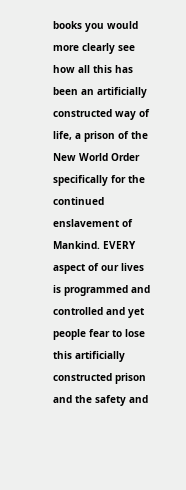books you would more clearly see how all this has been an artificially constructed way of life, a prison of the New World Order specifically for the continued enslavement of Mankind. EVERY aspect of our lives is programmed and controlled and yet people fear to lose this artificially constructed prison and the safety and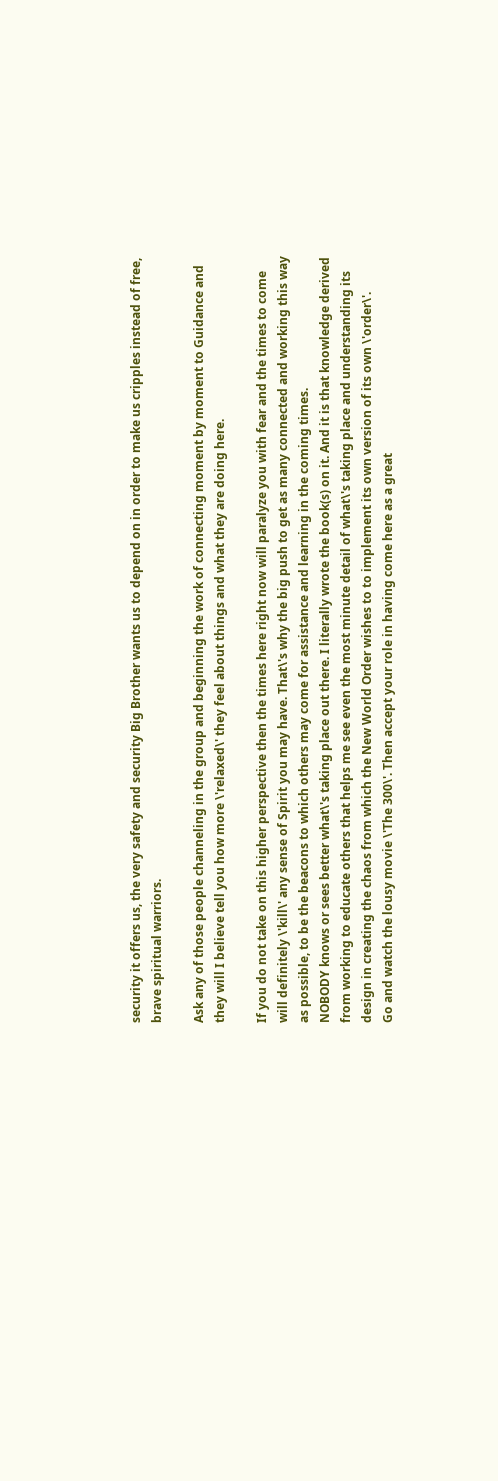security it offers us, the very safety and security Big Brother wants us to depend on in order to make us cripples instead of free, brave spiritual warriors.

Ask any of those people channeling in the group and beginning the work of connecting moment by moment to Guidance and they will I believe tell you how more \'relaxed\' they feel about things and what they are doing here.

If you do not take on this higher perspective then the times here right now will paralyze you with fear and the times to come will definitely \'kill\' any sense of Spirit you may have. That\'s why the big push to get as many connected and working this way as possible, to be the beacons to which others may come for assistance and learning in the coming times.
NOBODY knows or sees better what\'s taking place out there. I literally wrote the book(s) on it. And it is that knowledge derived from working to educate others that helps me see even the most minute detail of what\'s taking place and understanding its design in creating the chaos from which the New World Order wishes to to implement its own version of its own \'order\'.
Go and watch the lousy movie \'The 300\'. Then accept your role in having come here as a great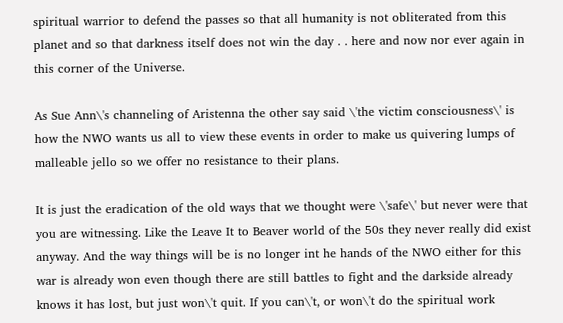spiritual warrior to defend the passes so that all humanity is not obliterated from this planet and so that darkness itself does not win the day . . here and now nor ever again in this corner of the Universe.

As Sue Ann\'s channeling of Aristenna the other say said \'the victim consciousness\' is how the NWO wants us all to view these events in order to make us quivering lumps of malleable jello so we offer no resistance to their plans.

It is just the eradication of the old ways that we thought were \'safe\' but never were that you are witnessing. Like the Leave It to Beaver world of the 50s they never really did exist anyway. And the way things will be is no longer int he hands of the NWO either for this war is already won even though there are still battles to fight and the darkside already knows it has lost, but just won\'t quit. If you can\'t, or won\'t do the spiritual work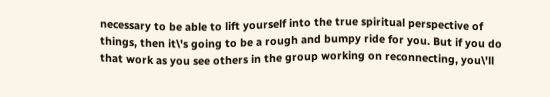necessary to be able to lift yourself into the true spiritual perspective of things, then it\'s going to be a rough and bumpy ride for you. But if you do that work as you see others in the group working on reconnecting, you\'ll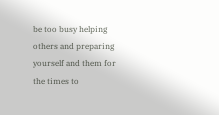be too busy helping others and preparing yourself and them for the times to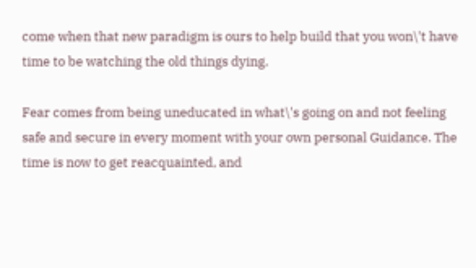come when that new paradigm is ours to help build that you won\'t have time to be watching the old things dying.

Fear comes from being uneducated in what\'s going on and not feeling safe and secure in every moment with your own personal Guidance. The time is now to get reacquainted, and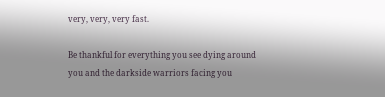very, very, very fast.

Be thankful for everything you see dying around you and the darkside warriors facing you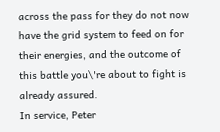across the pass for they do not now have the grid system to feed on for their energies, and the outcome of this battle you\'re about to fight is already assured.
In service, Peter